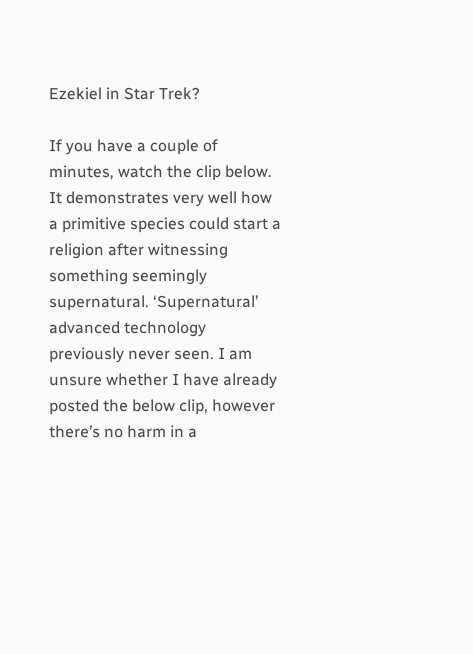Ezekiel in Star Trek?

If you have a couple of minutes, watch the clip below. It demonstrates very well how a primitive species could start a religion after witnessing something seemingly supernatural. ‘Supernatural’ advanced technology previously never seen. I am unsure whether I have already posted the below clip, however there’s no harm in a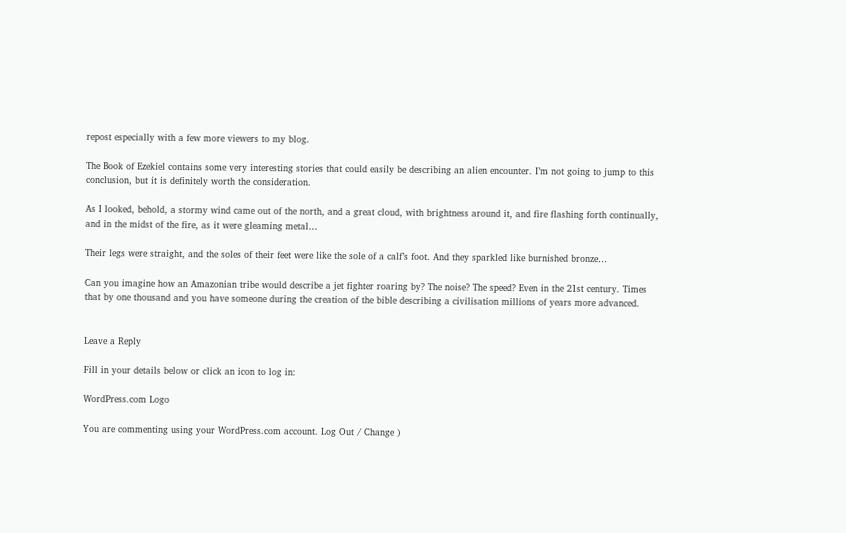repost especially with a few more viewers to my blog.

The Book of Ezekiel contains some very interesting stories that could easily be describing an alien encounter. I’m not going to jump to this conclusion, but it is definitely worth the consideration.

As I looked, behold, a stormy wind came out of the north, and a great cloud, with brightness around it, and fire flashing forth continually, and in the midst of the fire, as it were gleaming metal…

Their legs were straight, and the soles of their feet were like the sole of a calf’s foot. And they sparkled like burnished bronze…

Can you imagine how an Amazonian tribe would describe a jet fighter roaring by? The noise? The speed? Even in the 21st century. Times that by one thousand and you have someone during the creation of the bible describing a civilisation millions of years more advanced.


Leave a Reply

Fill in your details below or click an icon to log in:

WordPress.com Logo

You are commenting using your WordPress.com account. Log Out / Change )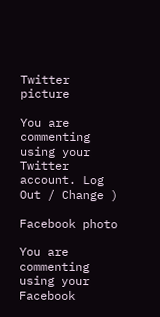Twitter picture

You are commenting using your Twitter account. Log Out / Change )

Facebook photo

You are commenting using your Facebook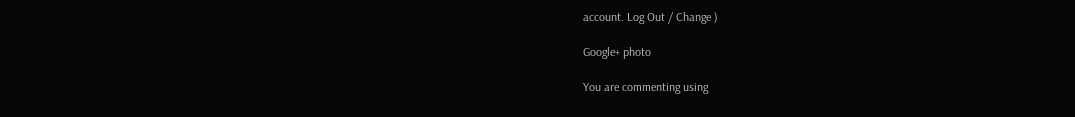account. Log Out / Change )

Google+ photo

You are commenting using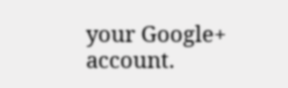your Google+ account.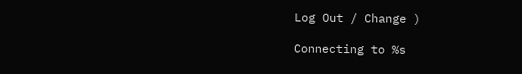Log Out / Change )

Connecting to %s